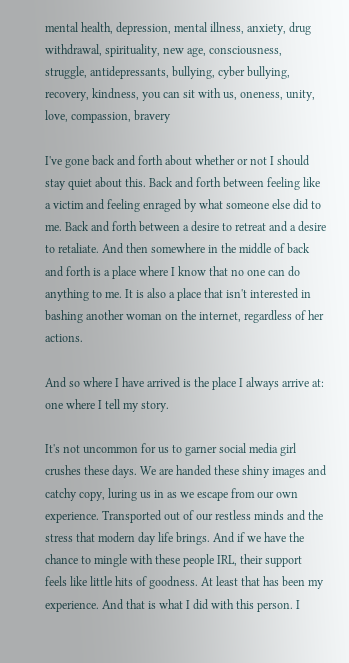mental health, depression, mental illness, anxiety, drug withdrawal, spirituality, new age, consciousness, struggle, antidepressants, bullying, cyber bullying, recovery, kindness, you can sit with us, oneness, unity, love, compassion, bravery

I've gone back and forth about whether or not I should stay quiet about this. Back and forth between feeling like a victim and feeling enraged by what someone else did to me. Back and forth between a desire to retreat and a desire to retaliate. And then somewhere in the middle of back and forth is a place where I know that no one can do anything to me. It is also a place that isn't interested in bashing another woman on the internet, regardless of her actions.

And so where I have arrived is the place I always arrive at: one where I tell my story.

It's not uncommon for us to garner social media girl crushes these days. We are handed these shiny images and catchy copy, luring us in as we escape from our own experience. Transported out of our restless minds and the stress that modern day life brings. And if we have the chance to mingle with these people IRL, their support feels like little hits of goodness. At least that has been my experience. And that is what I did with this person. I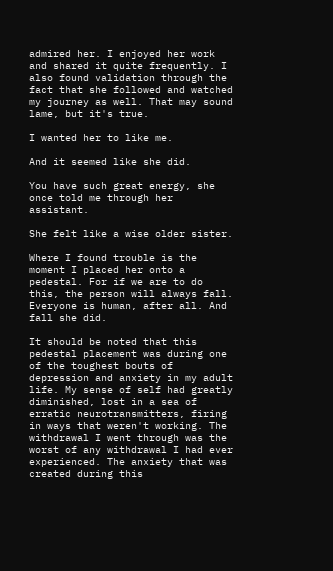admired her. I enjoyed her work and shared it quite frequently. I also found validation through the fact that she followed and watched my journey as well. That may sound lame, but it's true.

I wanted her to like me.

And it seemed like she did.

You have such great energy, she once told me through her assistant.

She felt like a wise older sister.

Where I found trouble is the moment I placed her onto a pedestal. For if we are to do this, the person will always fall. Everyone is human, after all. And fall she did.

It should be noted that this pedestal placement was during one of the toughest bouts of depression and anxiety in my adult life. My sense of self had greatly diminished, lost in a sea of erratic neurotransmitters, firing in ways that weren't working. The withdrawal I went through was the worst of any withdrawal I had ever experienced. The anxiety that was created during this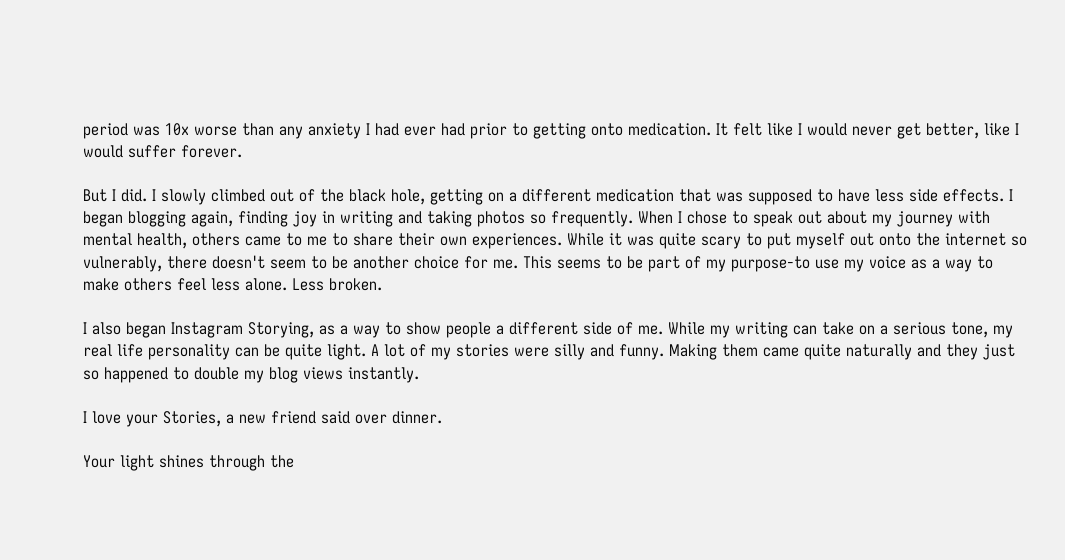period was 10x worse than any anxiety I had ever had prior to getting onto medication. It felt like I would never get better, like I would suffer forever.

But I did. I slowly climbed out of the black hole, getting on a different medication that was supposed to have less side effects. I began blogging again, finding joy in writing and taking photos so frequently. When I chose to speak out about my journey with mental health, others came to me to share their own experiences. While it was quite scary to put myself out onto the internet so vulnerably, there doesn't seem to be another choice for me. This seems to be part of my purpose-to use my voice as a way to make others feel less alone. Less broken.

I also began Instagram Storying, as a way to show people a different side of me. While my writing can take on a serious tone, my real life personality can be quite light. A lot of my stories were silly and funny. Making them came quite naturally and they just so happened to double my blog views instantly.

I love your Stories, a new friend said over dinner.

Your light shines through the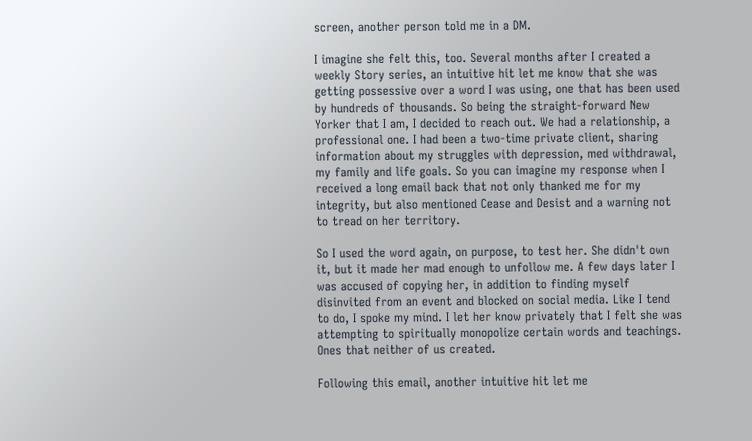screen, another person told me in a DM.

I imagine she felt this, too. Several months after I created a weekly Story series, an intuitive hit let me know that she was getting possessive over a word I was using, one that has been used by hundreds of thousands. So being the straight-forward New Yorker that I am, I decided to reach out. We had a relationship, a professional one. I had been a two-time private client, sharing information about my struggles with depression, med withdrawal, my family and life goals. So you can imagine my response when I received a long email back that not only thanked me for my integrity, but also mentioned Cease and Desist and a warning not to tread on her territory.

So I used the word again, on purpose, to test her. She didn't own it, but it made her mad enough to unfollow me. A few days later I was accused of copying her, in addition to finding myself disinvited from an event and blocked on social media. Like I tend to do, I spoke my mind. I let her know privately that I felt she was attempting to spiritually monopolize certain words and teachings. Ones that neither of us created.

Following this email, another intuitive hit let me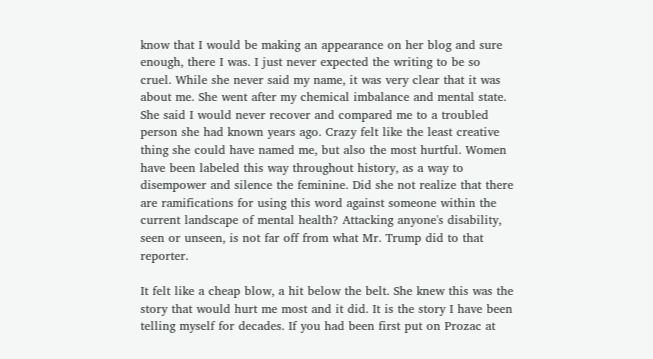know that I would be making an appearance on her blog and sure enough, there I was. I just never expected the writing to be so cruel. While she never said my name, it was very clear that it was about me. She went after my chemical imbalance and mental state. She said I would never recover and compared me to a troubled person she had known years ago. Crazy felt like the least creative thing she could have named me, but also the most hurtful. Women have been labeled this way throughout history, as a way to disempower and silence the feminine. Did she not realize that there are ramifications for using this word against someone within the current landscape of mental health? Attacking anyone's disability, seen or unseen, is not far off from what Mr. Trump did to that reporter.

It felt like a cheap blow, a hit below the belt. She knew this was the story that would hurt me most and it did. It is the story I have been telling myself for decades. If you had been first put on Prozac at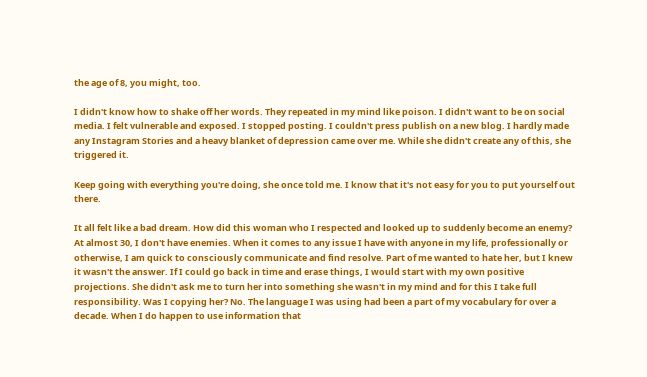the age of 8, you might, too.

I didn't know how to shake off her words. They repeated in my mind like poison. I didn't want to be on social media. I felt vulnerable and exposed. I stopped posting. I couldn't press publish on a new blog. I hardly made any Instagram Stories and a heavy blanket of depression came over me. While she didn't create any of this, she triggered it.

Keep going with everything you're doing, she once told me. I know that it's not easy for you to put yourself out there.

It all felt like a bad dream. How did this woman who I respected and looked up to suddenly become an enemy? At almost 30, I don't have enemies. When it comes to any issue I have with anyone in my life, professionally or otherwise, I am quick to consciously communicate and find resolve. Part of me wanted to hate her, but I knew it wasn't the answer. If I could go back in time and erase things, I would start with my own positive projections. She didn't ask me to turn her into something she wasn't in my mind and for this I take full responsibility. Was I copying her? No. The language I was using had been a part of my vocabulary for over a decade. When I do happen to use information that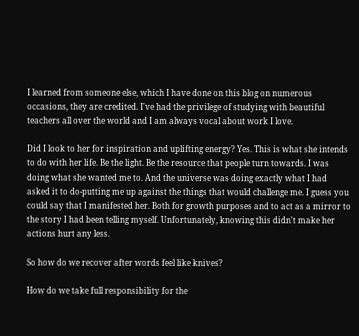I learned from someone else, which I have done on this blog on numerous occasions, they are credited. I've had the privilege of studying with beautiful teachers all over the world and I am always vocal about work I love.

Did I look to her for inspiration and uplifting energy? Yes. This is what she intends to do with her life. Be the light. Be the resource that people turn towards. I was doing what she wanted me to. And the universe was doing exactly what I had asked it to do-putting me up against the things that would challenge me. I guess you could say that I manifested her. Both for growth purposes and to act as a mirror to the story I had been telling myself. Unfortunately, knowing this didn't make her actions hurt any less.

So how do we recover after words feel like knives?

How do we take full responsibility for the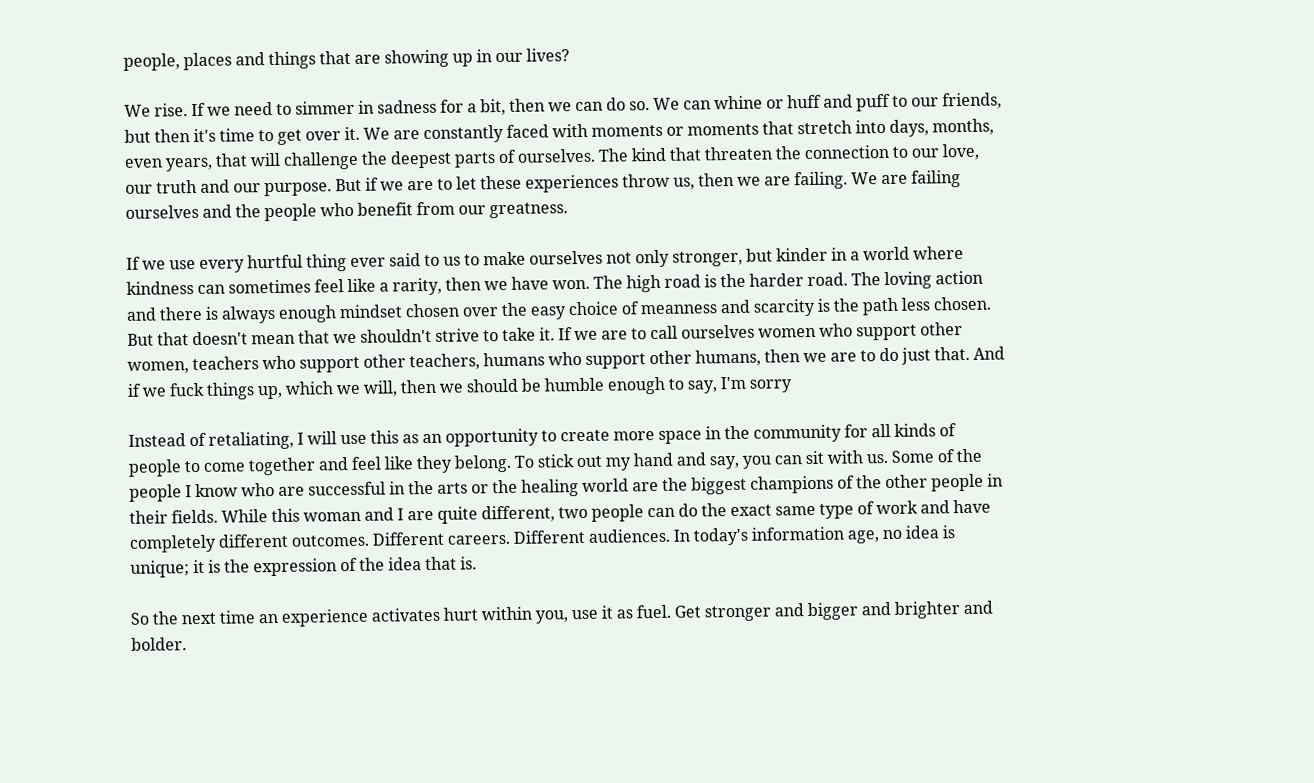people, places and things that are showing up in our lives?

We rise. If we need to simmer in sadness for a bit, then we can do so. We can whine or huff and puff to our friends, but then it's time to get over it. We are constantly faced with moments or moments that stretch into days, months, even years, that will challenge the deepest parts of ourselves. The kind that threaten the connection to our love, our truth and our purpose. But if we are to let these experiences throw us, then we are failing. We are failing ourselves and the people who benefit from our greatness.

If we use every hurtful thing ever said to us to make ourselves not only stronger, but kinder in a world where kindness can sometimes feel like a rarity, then we have won. The high road is the harder road. The loving action and there is always enough mindset chosen over the easy choice of meanness and scarcity is the path less chosen. But that doesn't mean that we shouldn't strive to take it. If we are to call ourselves women who support other women, teachers who support other teachers, humans who support other humans, then we are to do just that. And if we fuck things up, which we will, then we should be humble enough to say, I'm sorry

Instead of retaliating, I will use this as an opportunity to create more space in the community for all kinds of people to come together and feel like they belong. To stick out my hand and say, you can sit with us. Some of the people I know who are successful in the arts or the healing world are the biggest champions of the other people in their fields. While this woman and I are quite different, two people can do the exact same type of work and have completely different outcomes. Different careers. Different audiences. In today's information age, no idea is unique; it is the expression of the idea that is.

So the next time an experience activates hurt within you, use it as fuel. Get stronger and bigger and brighter and bolder.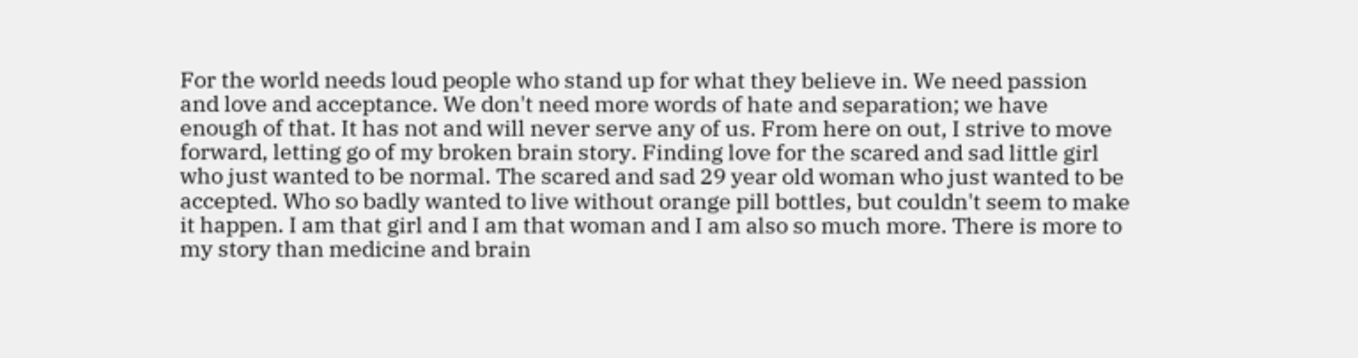For the world needs loud people who stand up for what they believe in. We need passion and love and acceptance. We don't need more words of hate and separation; we have enough of that. It has not and will never serve any of us. From here on out, I strive to move forward, letting go of my broken brain story. Finding love for the scared and sad little girl who just wanted to be normal. The scared and sad 29 year old woman who just wanted to be accepted. Who so badly wanted to live without orange pill bottles, but couldn't seem to make it happen. I am that girl and I am that woman and I am also so much more. There is more to my story than medicine and brain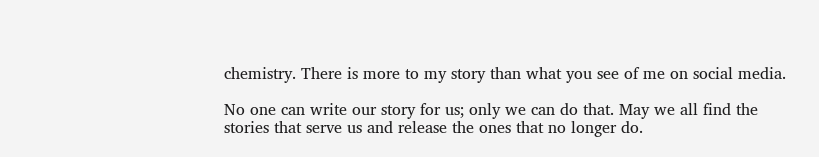chemistry. There is more to my story than what you see of me on social media.

No one can write our story for us; only we can do that. May we all find the stories that serve us and release the ones that no longer do.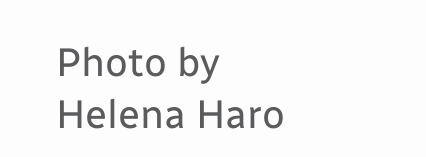Photo by Helena Haro